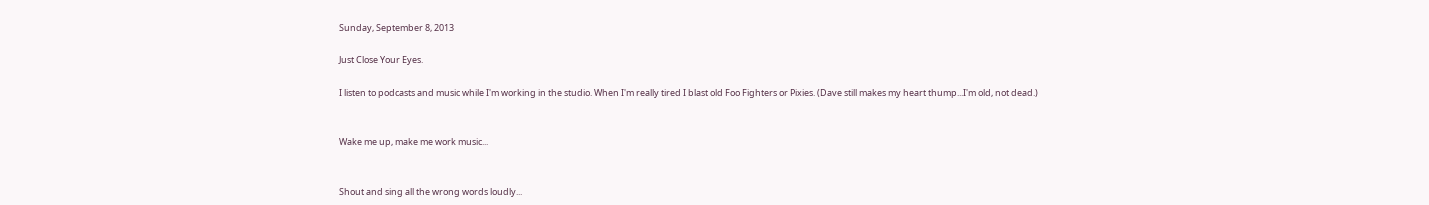Sunday, September 8, 2013

Just Close Your Eyes.

I listen to podcasts and music while I'm working in the studio. When I'm really tired I blast old Foo Fighters or Pixies. (Dave still makes my heart thump...I'm old, not dead.)


Wake me up, make me work music...


Shout and sing all the wrong words loudly...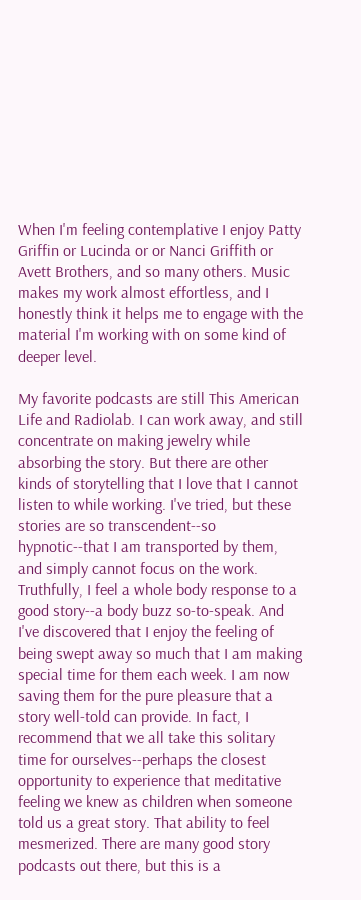When I'm feeling contemplative I enjoy Patty Griffin or Lucinda or or Nanci Griffith or Avett Brothers, and so many others. Music makes my work almost effortless, and I honestly think it helps me to engage with the material I'm working with on some kind of deeper level.

My favorite podcasts are still This American Life and Radiolab. I can work away, and still concentrate on making jewelry while absorbing the story. But there are other kinds of storytelling that I love that I cannot listen to while working. I've tried, but these stories are so transcendent--so hypnotic--that I am transported by them, and simply cannot focus on the work. Truthfully, I feel a whole body response to a good story--a body buzz so-to-speak. And I've discovered that I enjoy the feeling of being swept away so much that I am making special time for them each week. I am now saving them for the pure pleasure that a story well-told can provide. In fact, I recommend that we all take this solitary time for ourselves--perhaps the closest opportunity to experience that meditative feeling we knew as children when someone told us a great story. That ability to feel mesmerized. There are many good story podcasts out there, but this is a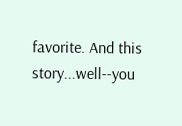favorite. And this story...well--you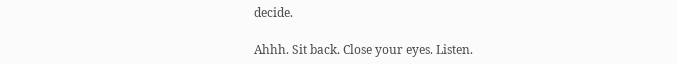decide.

Ahhh. Sit back. Close your eyes. Listen.